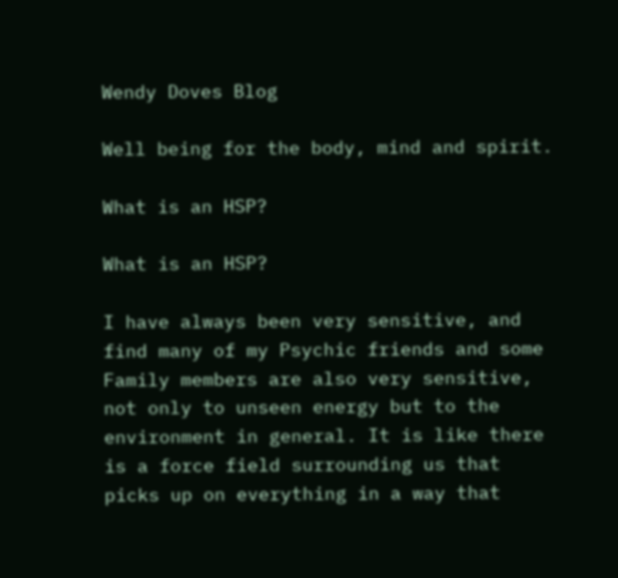Wendy Doves Blog

Well being for the body, mind and spirit.

What is an HSP?

What is an HSP?

I have always been very sensitive, and find many of my Psychic friends and some Family members are also very sensitive, not only to unseen energy but to the environment in general. It is like there is a force field surrounding us that picks up on everything in a way that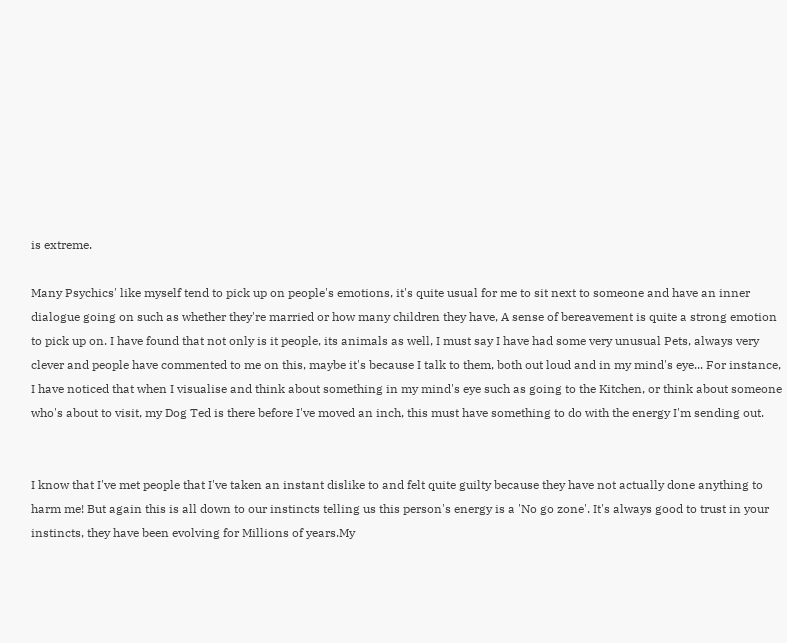is extreme.

Many Psychics' like myself tend to pick up on people's emotions, it's quite usual for me to sit next to someone and have an inner dialogue going on such as whether they're married or how many children they have, A sense of bereavement is quite a strong emotion to pick up on. I have found that not only is it people, its animals as well, I must say I have had some very unusual Pets, always very clever and people have commented to me on this, maybe it's because I talk to them, both out loud and in my mind's eye... For instance, I have noticed that when I visualise and think about something in my mind's eye such as going to the Kitchen, or think about someone who's about to visit, my Dog Ted is there before I've moved an inch, this must have something to do with the energy I'm sending out.


I know that I've met people that I've taken an instant dislike to and felt quite guilty because they have not actually done anything to harm me! But again this is all down to our instincts telling us this person's energy is a 'No go zone'. It's always good to trust in your instincts, they have been evolving for Millions of years.My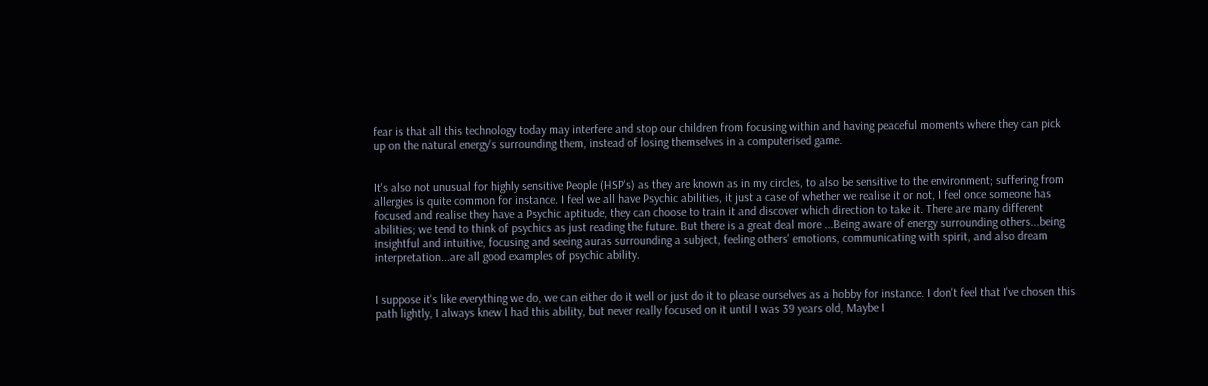fear is that all this technology today may interfere and stop our children from focusing within and having peaceful moments where they can pick up on the natural energy's surrounding them, instead of losing themselves in a computerised game.


It's also not unusual for highly sensitive People (HSP's) as they are known as in my circles, to also be sensitive to the environment; suffering from allergies is quite common for instance. I feel we all have Psychic abilities, it just a case of whether we realise it or not, I feel once someone has focused and realise they have a Psychic aptitude, they can choose to train it and discover which direction to take it. There are many different abilities; we tend to think of psychics as just reading the future. But there is a great deal more ...Being aware of energy surrounding others...being insightful and intuitive, focusing and seeing auras surrounding a subject, feeling others' emotions, communicating with spirit, and also dream interpretation...are all good examples of psychic ability.


I suppose it's like everything we do, we can either do it well or just do it to please ourselves as a hobby for instance. I don't feel that I've chosen this path lightly, I always knew I had this ability, but never really focused on it until I was 39 years old, Maybe I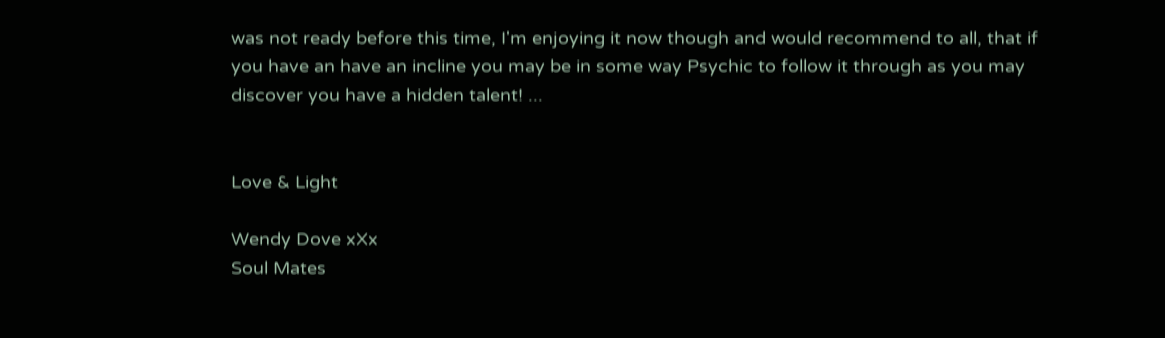was not ready before this time, I'm enjoying it now though and would recommend to all, that if you have an have an incline you may be in some way Psychic to follow it through as you may discover you have a hidden talent! ...


Love & Light

Wendy Dove xXx
Soul Mates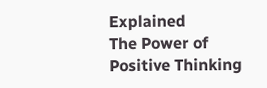Explained
The Power of Positive Thinking